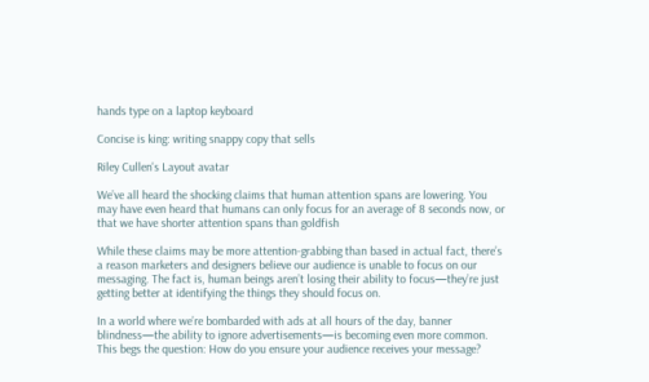hands type on a laptop keyboard

Concise is king: writing snappy copy that sells

Riley Cullen's Layout avatar

We’ve all heard the shocking claims that human attention spans are lowering. You may have even heard that humans can only focus for an average of 8 seconds now, or that we have shorter attention spans than goldfish

While these claims may be more attention-grabbing than based in actual fact, there’s a reason marketers and designers believe our audience is unable to focus on our messaging. The fact is, human beings aren’t losing their ability to focus—they’re just getting better at identifying the things they should focus on.

In a world where we’re bombarded with ads at all hours of the day, banner blindness—the ability to ignore advertisements—is becoming even more common. This begs the question: How do you ensure your audience receives your message?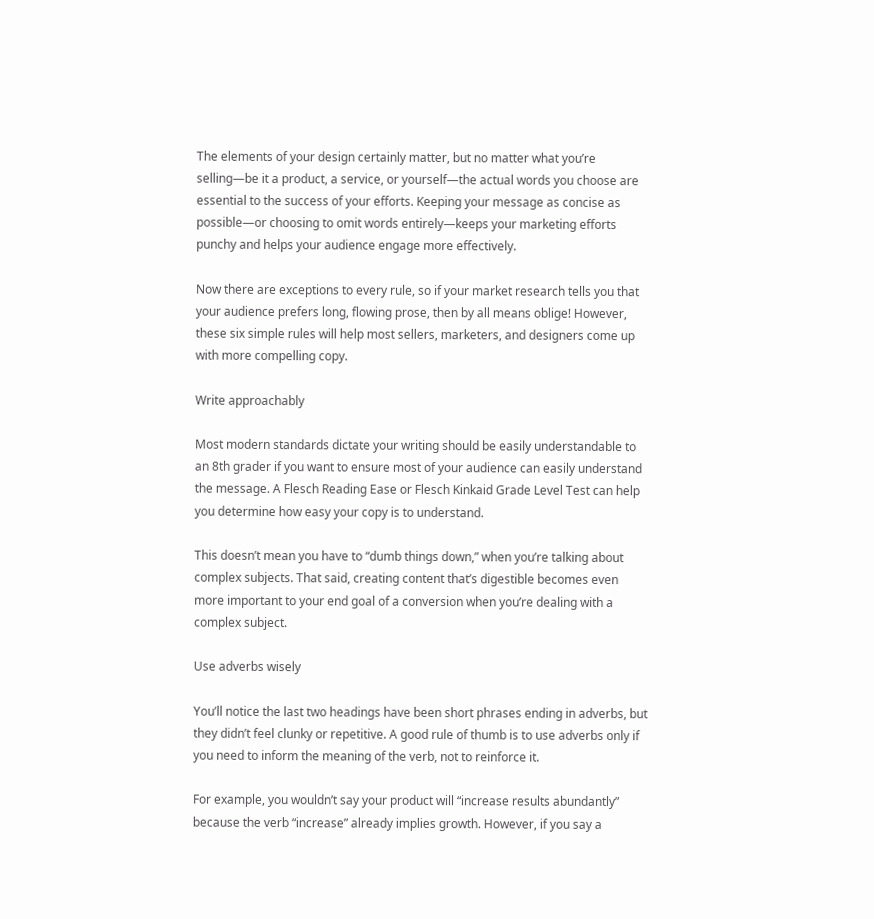The elements of your design certainly matter, but no matter what you’re selling—be it a product, a service, or yourself—the actual words you choose are essential to the success of your efforts. Keeping your message as concise as possible—or choosing to omit words entirely—keeps your marketing efforts punchy and helps your audience engage more effectively.

Now there are exceptions to every rule, so if your market research tells you that your audience prefers long, flowing prose, then by all means oblige! However, these six simple rules will help most sellers, marketers, and designers come up with more compelling copy.

Write approachably

Most modern standards dictate your writing should be easily understandable to an 8th grader if you want to ensure most of your audience can easily understand the message. A Flesch Reading Ease or Flesch Kinkaid Grade Level Test can help you determine how easy your copy is to understand.

This doesn’t mean you have to “dumb things down,” when you’re talking about complex subjects. That said, creating content that’s digestible becomes even more important to your end goal of a conversion when you’re dealing with a complex subject.

Use adverbs wisely

You’ll notice the last two headings have been short phrases ending in adverbs, but they didn’t feel clunky or repetitive. A good rule of thumb is to use adverbs only if you need to inform the meaning of the verb, not to reinforce it.

For example, you wouldn’t say your product will “increase results abundantly” because the verb “increase” already implies growth. However, if you say a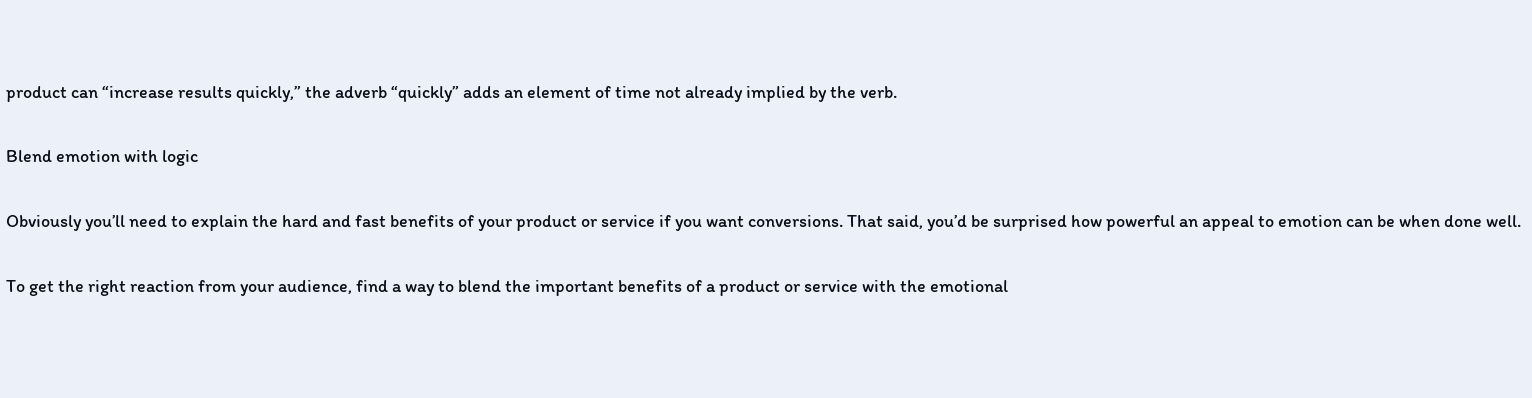product can “increase results quickly,” the adverb “quickly” adds an element of time not already implied by the verb.

Blend emotion with logic

Obviously you’ll need to explain the hard and fast benefits of your product or service if you want conversions. That said, you’d be surprised how powerful an appeal to emotion can be when done well.

To get the right reaction from your audience, find a way to blend the important benefits of a product or service with the emotional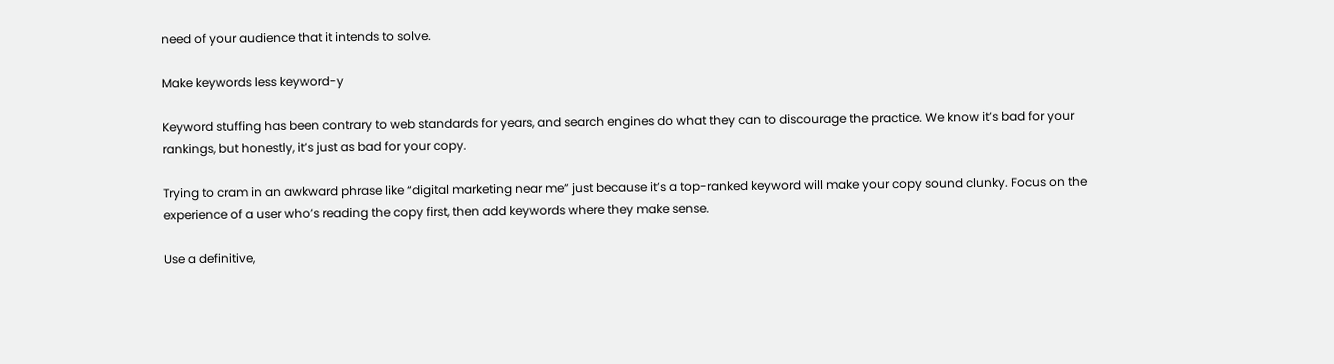need of your audience that it intends to solve.

Make keywords less keyword-y

Keyword stuffing has been contrary to web standards for years, and search engines do what they can to discourage the practice. We know it’s bad for your rankings, but honestly, it’s just as bad for your copy.

Trying to cram in an awkward phrase like “digital marketing near me” just because it’s a top-ranked keyword will make your copy sound clunky. Focus on the experience of a user who’s reading the copy first, then add keywords where they make sense.

Use a definitive,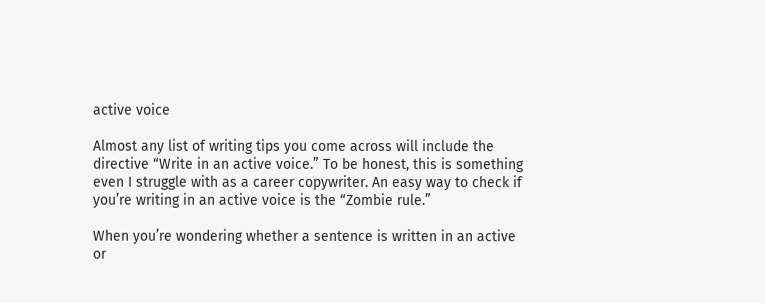active voice

Almost any list of writing tips you come across will include the directive “Write in an active voice.” To be honest, this is something even I struggle with as a career copywriter. An easy way to check if you’re writing in an active voice is the “Zombie rule.”

When you’re wondering whether a sentence is written in an active or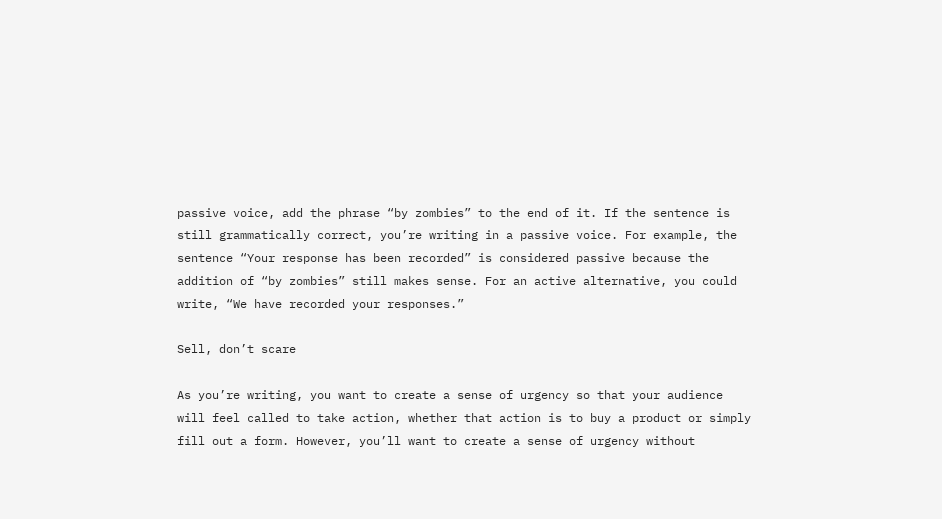passive voice, add the phrase “by zombies” to the end of it. If the sentence is still grammatically correct, you’re writing in a passive voice. For example, the sentence “Your response has been recorded” is considered passive because the addition of “by zombies” still makes sense. For an active alternative, you could write, “We have recorded your responses.”

Sell, don’t scare

As you’re writing, you want to create a sense of urgency so that your audience will feel called to take action, whether that action is to buy a product or simply fill out a form. However, you’ll want to create a sense of urgency without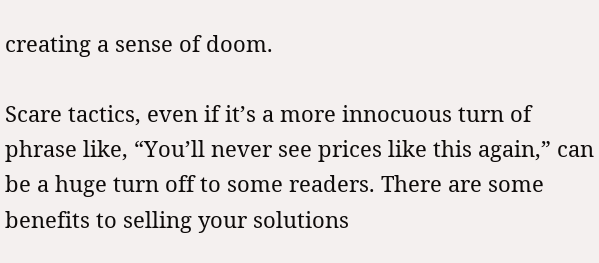creating a sense of doom.

Scare tactics, even if it’s a more innocuous turn of phrase like, “You’ll never see prices like this again,” can be a huge turn off to some readers. There are some benefits to selling your solutions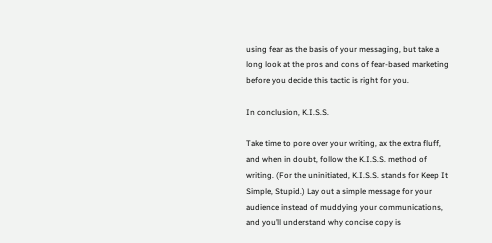using fear as the basis of your messaging, but take a long look at the pros and cons of fear-based marketing before you decide this tactic is right for you.

In conclusion, K.I.S.S.

Take time to pore over your writing, ax the extra fluff, and when in doubt, follow the K.I.S.S. method of writing. (For the uninitiated, K.I.S.S. stands for Keep It Simple, Stupid.) Lay out a simple message for your audience instead of muddying your communications, and you’ll understand why concise copy is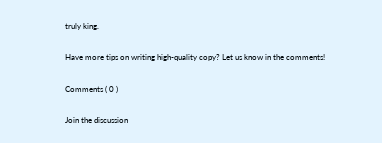truly king.

Have more tips on writing high-quality copy? Let us know in the comments!

Comments ( 0 )

Join the discussion